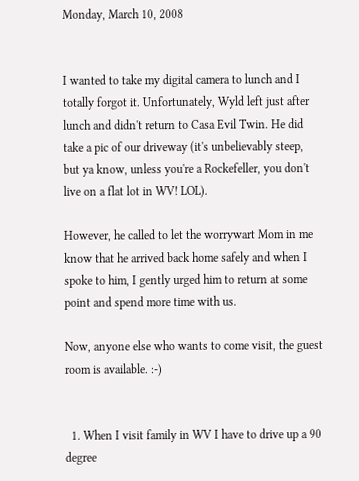Monday, March 10, 2008


I wanted to take my digital camera to lunch and I totally forgot it. Unfortunately, Wyld left just after lunch and didn't return to Casa Evil Twin. He did take a pic of our driveway (it's unbelievably steep, but ya know, unless you're a Rockefeller, you don't live on a flat lot in WV! LOL).

However, he called to let the worrywart Mom in me know that he arrived back home safely and when I spoke to him, I gently urged him to return at some point and spend more time with us.

Now, anyone else who wants to come visit, the guest room is available. :-)


  1. When I visit family in WV I have to drive up a 90 degree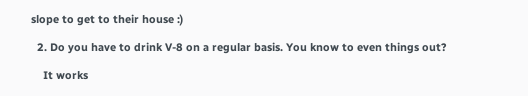slope to get to their house :)

  2. Do you have to drink V-8 on a regular basis. You know to even things out?

    It works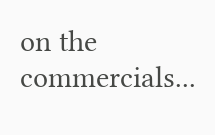on the commercials...